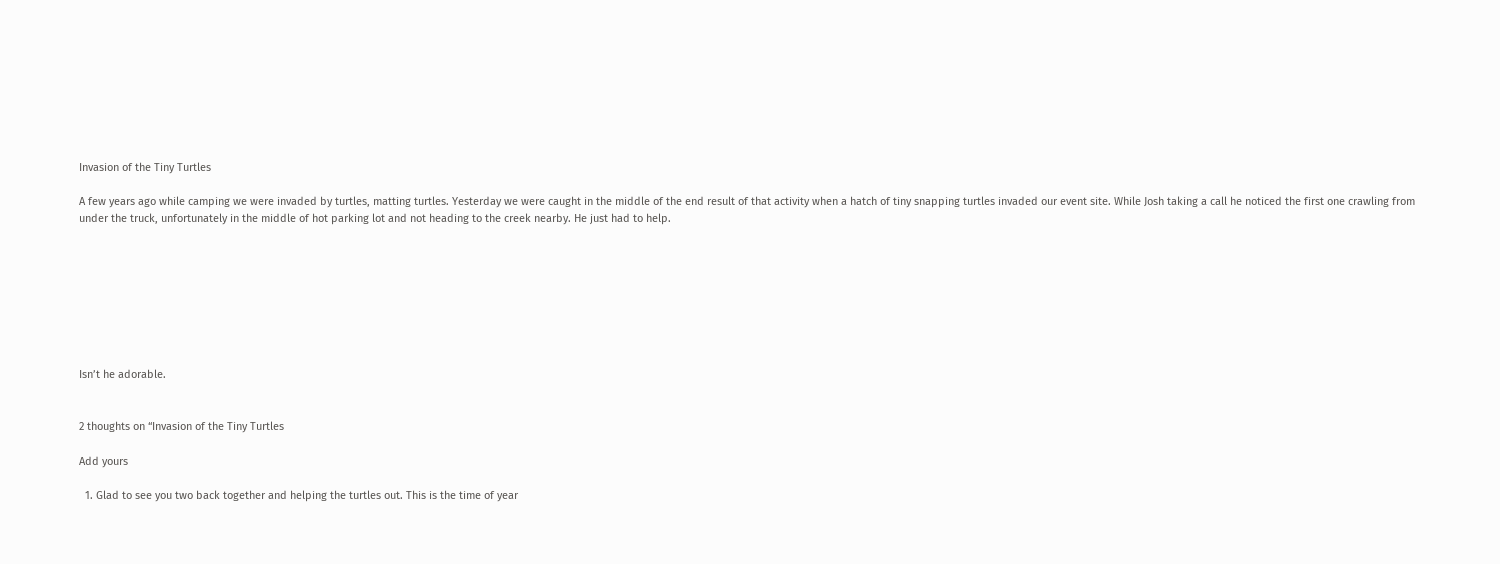Invasion of the Tiny Turtles

A few years ago while camping we were invaded by turtles, matting turtles. Yesterday we were caught in the middle of the end result of that activity when a hatch of tiny snapping turtles invaded our event site. While Josh taking a call he noticed the first one crawling from under the truck, unfortunately in the middle of hot parking lot and not heading to the creek nearby. He just had to help.








Isn’t he adorable.


2 thoughts on “Invasion of the Tiny Turtles

Add yours

  1. Glad to see you two back together and helping the turtles out. This is the time of year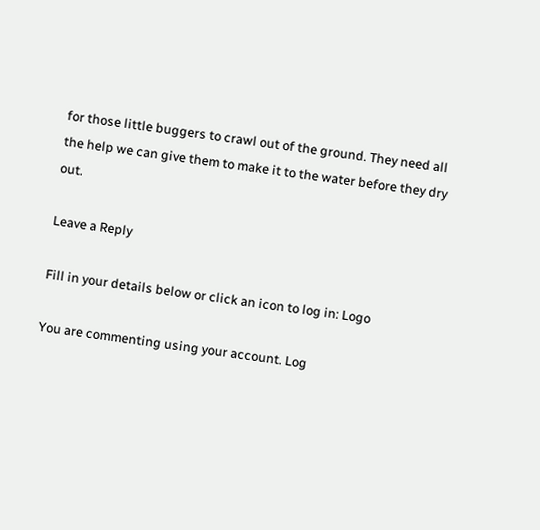for those little buggers to crawl out of the ground. They need all the help we can give them to make it to the water before they dry out.

Leave a Reply

Fill in your details below or click an icon to log in: Logo

You are commenting using your account. Log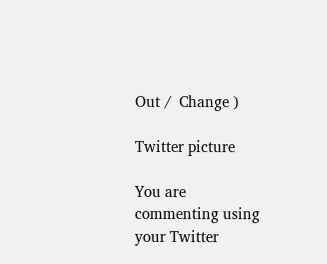Out /  Change )

Twitter picture

You are commenting using your Twitter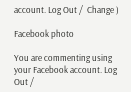account. Log Out /  Change )

Facebook photo

You are commenting using your Facebook account. Log Out /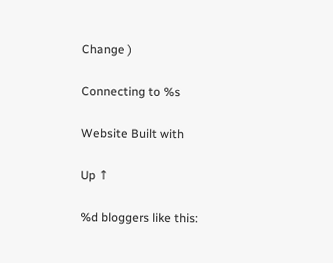Change )

Connecting to %s

Website Built with

Up ↑

%d bloggers like this: